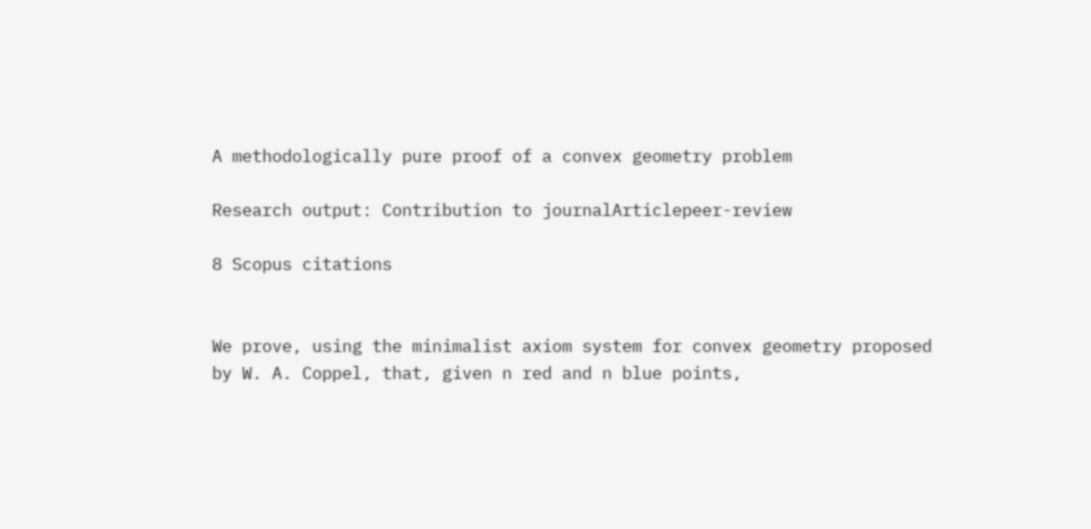A methodologically pure proof of a convex geometry problem

Research output: Contribution to journalArticlepeer-review

8 Scopus citations


We prove, using the minimalist axiom system for convex geometry proposed by W. A. Coppel, that, given n red and n blue points,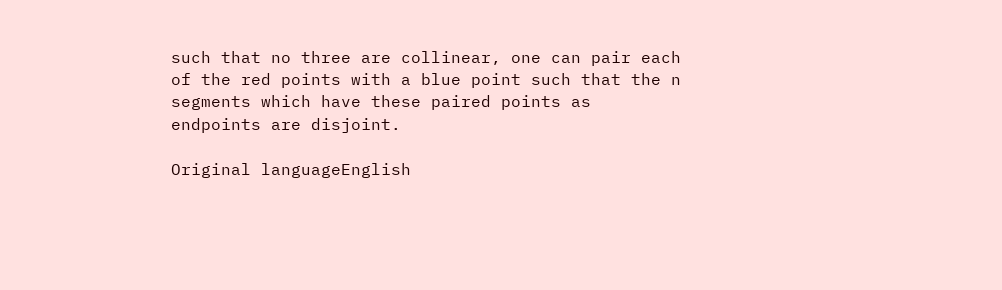such that no three are collinear, one can pair each of the red points with a blue point such that the n segments which have these paired points as endpoints are disjoint.

Original languageEnglish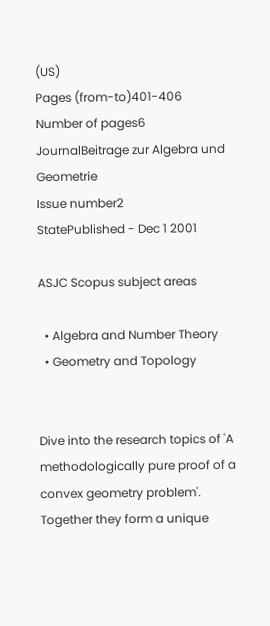(US)
Pages (from-to)401-406
Number of pages6
JournalBeitrage zur Algebra und Geometrie
Issue number2
StatePublished - Dec 1 2001

ASJC Scopus subject areas

  • Algebra and Number Theory
  • Geometry and Topology


Dive into the research topics of 'A methodologically pure proof of a convex geometry problem'. Together they form a unique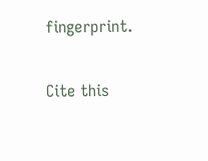fingerprint.

Cite this